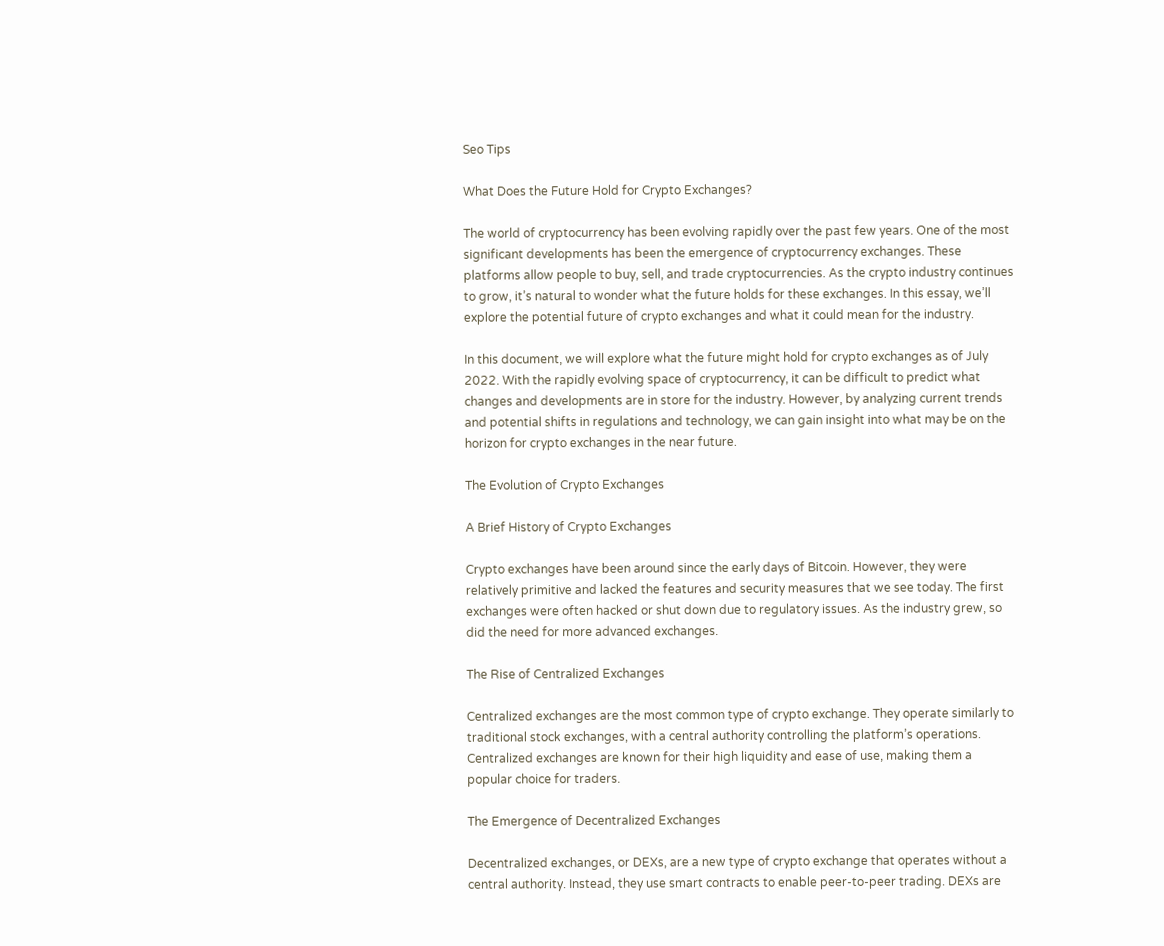Seo Tips

What Does the Future Hold for Crypto Exchanges?

The world of cryptocurrency has been evolving rapidly over the past few years. One of the most significant developments has been the emergence of cryptocurrency exchanges. These platforms allow people to buy, sell, and trade cryptocurrencies. As the crypto industry continues to grow, it’s natural to wonder what the future holds for these exchanges. In this essay, we’ll explore the potential future of crypto exchanges and what it could mean for the industry.

In this document, we will explore what the future might hold for crypto exchanges as of July 2022. With the rapidly evolving space of cryptocurrency, it can be difficult to predict what changes and developments are in store for the industry. However, by analyzing current trends and potential shifts in regulations and technology, we can gain insight into what may be on the horizon for crypto exchanges in the near future.

The Evolution of Crypto Exchanges

A Brief History of Crypto Exchanges

Crypto exchanges have been around since the early days of Bitcoin. However, they were relatively primitive and lacked the features and security measures that we see today. The first exchanges were often hacked or shut down due to regulatory issues. As the industry grew, so did the need for more advanced exchanges.

The Rise of Centralized Exchanges

Centralized exchanges are the most common type of crypto exchange. They operate similarly to traditional stock exchanges, with a central authority controlling the platform’s operations. Centralized exchanges are known for their high liquidity and ease of use, making them a popular choice for traders.

The Emergence of Decentralized Exchanges

Decentralized exchanges, or DEXs, are a new type of crypto exchange that operates without a central authority. Instead, they use smart contracts to enable peer-to-peer trading. DEXs are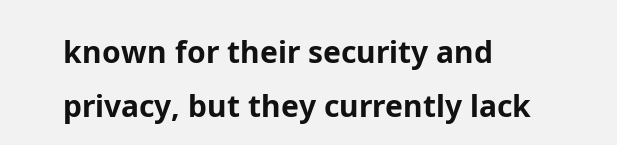known for their security and privacy, but they currently lack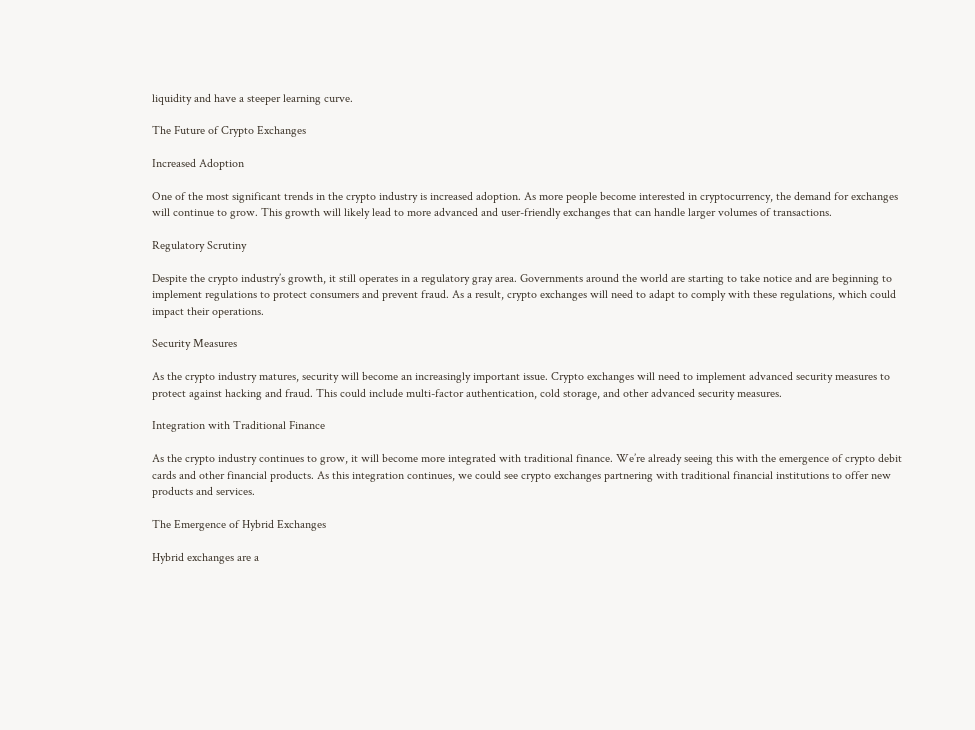liquidity and have a steeper learning curve.

The Future of Crypto Exchanges

Increased Adoption

One of the most significant trends in the crypto industry is increased adoption. As more people become interested in cryptocurrency, the demand for exchanges will continue to grow. This growth will likely lead to more advanced and user-friendly exchanges that can handle larger volumes of transactions.

Regulatory Scrutiny

Despite the crypto industry’s growth, it still operates in a regulatory gray area. Governments around the world are starting to take notice and are beginning to implement regulations to protect consumers and prevent fraud. As a result, crypto exchanges will need to adapt to comply with these regulations, which could impact their operations.

Security Measures

As the crypto industry matures, security will become an increasingly important issue. Crypto exchanges will need to implement advanced security measures to protect against hacking and fraud. This could include multi-factor authentication, cold storage, and other advanced security measures.

Integration with Traditional Finance

As the crypto industry continues to grow, it will become more integrated with traditional finance. We’re already seeing this with the emergence of crypto debit cards and other financial products. As this integration continues, we could see crypto exchanges partnering with traditional financial institutions to offer new products and services.

The Emergence of Hybrid Exchanges

Hybrid exchanges are a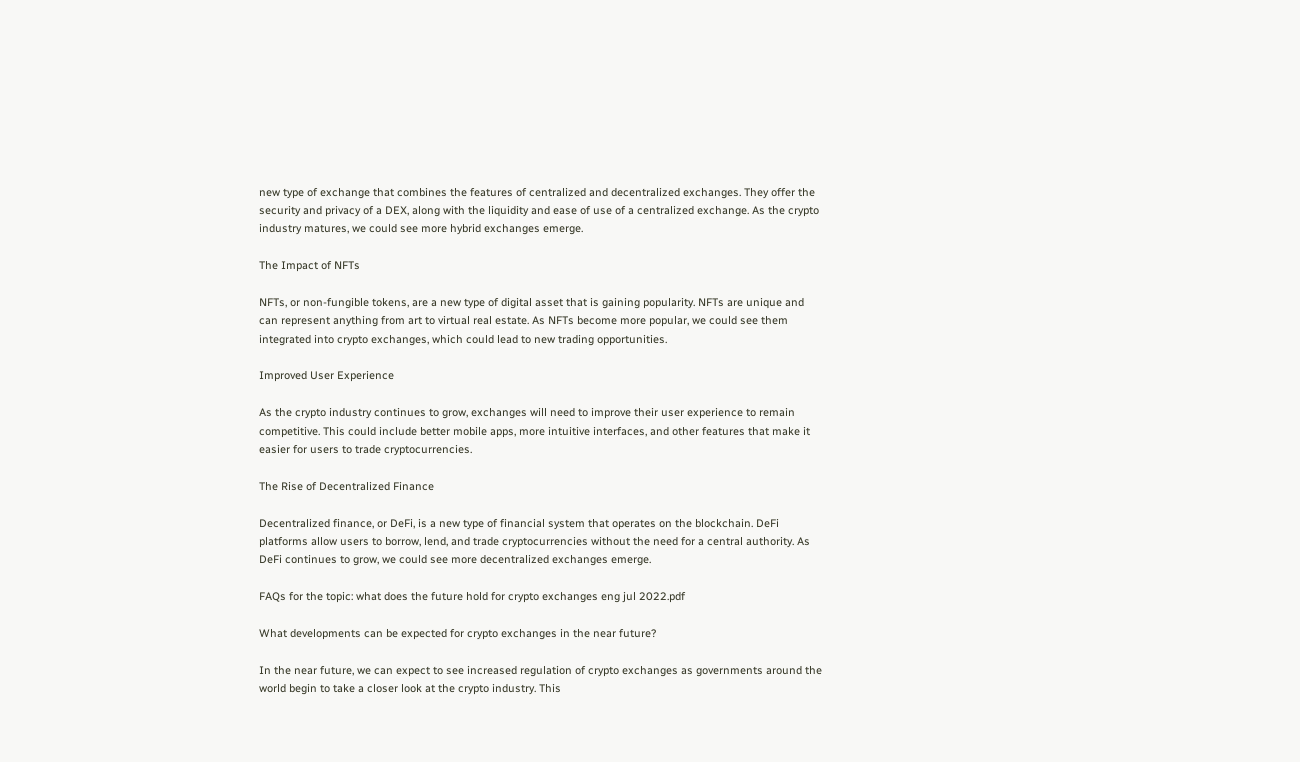new type of exchange that combines the features of centralized and decentralized exchanges. They offer the security and privacy of a DEX, along with the liquidity and ease of use of a centralized exchange. As the crypto industry matures, we could see more hybrid exchanges emerge.

The Impact of NFTs

NFTs, or non-fungible tokens, are a new type of digital asset that is gaining popularity. NFTs are unique and can represent anything from art to virtual real estate. As NFTs become more popular, we could see them integrated into crypto exchanges, which could lead to new trading opportunities.

Improved User Experience

As the crypto industry continues to grow, exchanges will need to improve their user experience to remain competitive. This could include better mobile apps, more intuitive interfaces, and other features that make it easier for users to trade cryptocurrencies.

The Rise of Decentralized Finance

Decentralized finance, or DeFi, is a new type of financial system that operates on the blockchain. DeFi platforms allow users to borrow, lend, and trade cryptocurrencies without the need for a central authority. As DeFi continues to grow, we could see more decentralized exchanges emerge.

FAQs for the topic: what does the future hold for crypto exchanges eng jul 2022.pdf

What developments can be expected for crypto exchanges in the near future?

In the near future, we can expect to see increased regulation of crypto exchanges as governments around the world begin to take a closer look at the crypto industry. This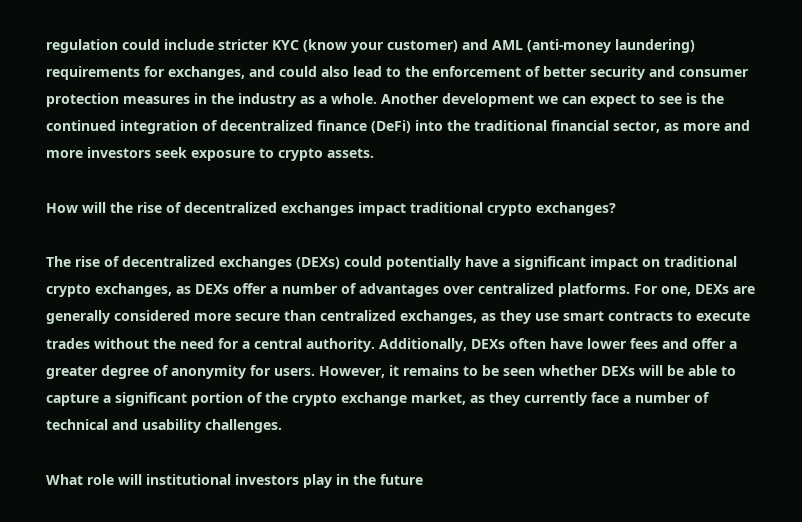regulation could include stricter KYC (know your customer) and AML (anti-money laundering) requirements for exchanges, and could also lead to the enforcement of better security and consumer protection measures in the industry as a whole. Another development we can expect to see is the continued integration of decentralized finance (DeFi) into the traditional financial sector, as more and more investors seek exposure to crypto assets.

How will the rise of decentralized exchanges impact traditional crypto exchanges?

The rise of decentralized exchanges (DEXs) could potentially have a significant impact on traditional crypto exchanges, as DEXs offer a number of advantages over centralized platforms. For one, DEXs are generally considered more secure than centralized exchanges, as they use smart contracts to execute trades without the need for a central authority. Additionally, DEXs often have lower fees and offer a greater degree of anonymity for users. However, it remains to be seen whether DEXs will be able to capture a significant portion of the crypto exchange market, as they currently face a number of technical and usability challenges.

What role will institutional investors play in the future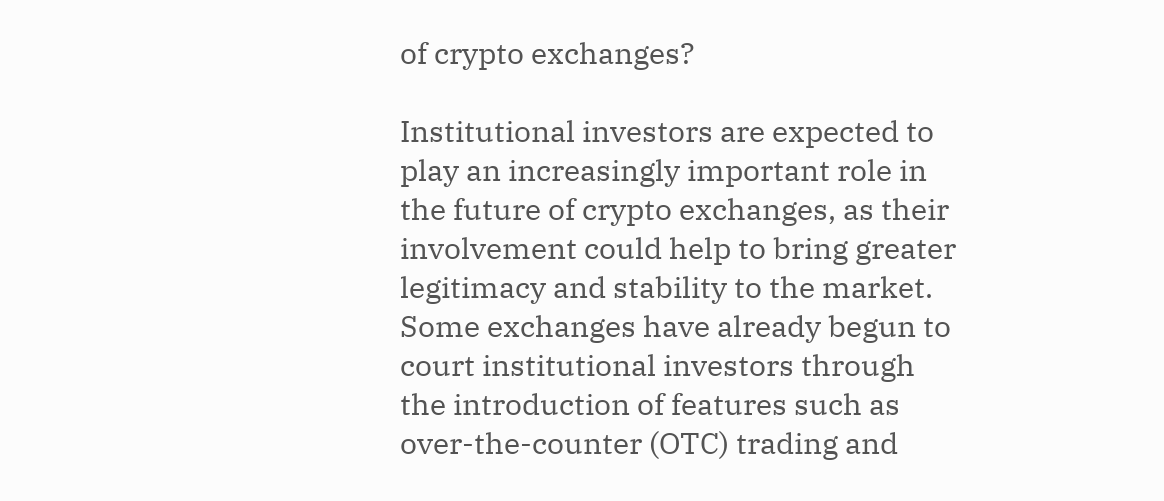of crypto exchanges?

Institutional investors are expected to play an increasingly important role in the future of crypto exchanges, as their involvement could help to bring greater legitimacy and stability to the market. Some exchanges have already begun to court institutional investors through the introduction of features such as over-the-counter (OTC) trading and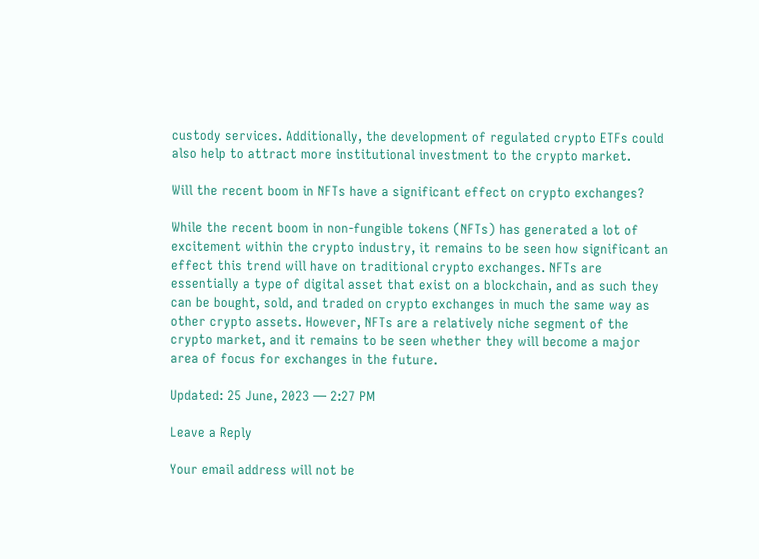custody services. Additionally, the development of regulated crypto ETFs could also help to attract more institutional investment to the crypto market.

Will the recent boom in NFTs have a significant effect on crypto exchanges?

While the recent boom in non-fungible tokens (NFTs) has generated a lot of excitement within the crypto industry, it remains to be seen how significant an effect this trend will have on traditional crypto exchanges. NFTs are essentially a type of digital asset that exist on a blockchain, and as such they can be bought, sold, and traded on crypto exchanges in much the same way as other crypto assets. However, NFTs are a relatively niche segment of the crypto market, and it remains to be seen whether they will become a major area of focus for exchanges in the future.

Updated: 25 June, 2023 — 2:27 PM

Leave a Reply

Your email address will not be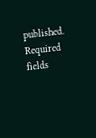published. Required fields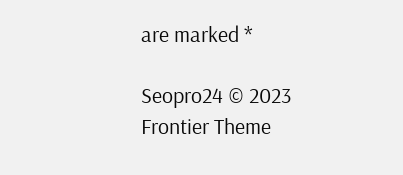are marked *

Seopro24 © 2023 Frontier Theme